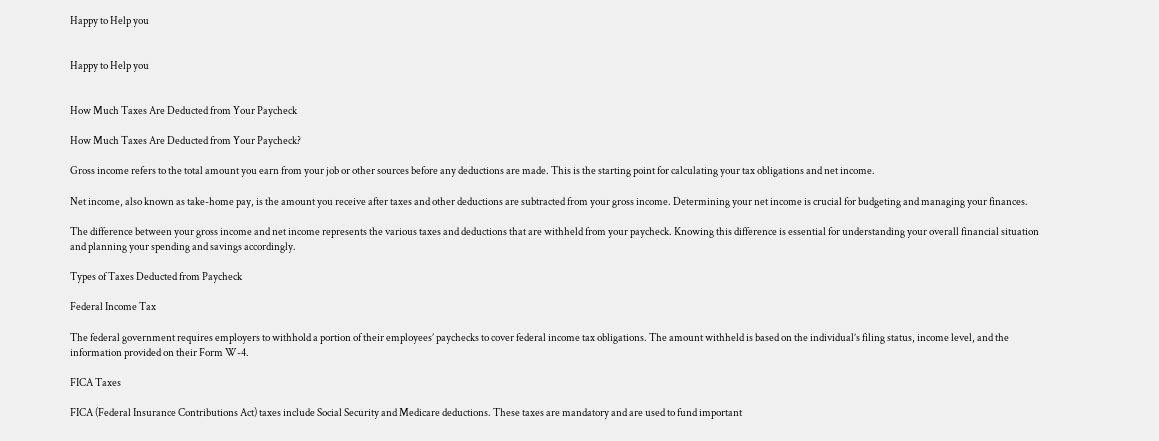Happy to Help you


Happy to Help you


How Much Taxes Are Deducted from Your Paycheck

How Much Taxes Are Deducted from Your Paycheck?

Gross income refers to the total amount you earn from your job or other sources before any deductions are made. This is the starting point for calculating your tax obligations and net income.

Net income, also known as take-home pay, is the amount you receive after taxes and other deductions are subtracted from your gross income. Determining your net income is crucial for budgeting and managing your finances.

The difference between your gross income and net income represents the various taxes and deductions that are withheld from your paycheck. Knowing this difference is essential for understanding your overall financial situation and planning your spending and savings accordingly.

Types of Taxes Deducted from Paycheck

Federal Income Tax

The federal government requires employers to withhold a portion of their employees’ paychecks to cover federal income tax obligations. The amount withheld is based on the individual’s filing status, income level, and the information provided on their Form W-4.

FICA Taxes

FICA (Federal Insurance Contributions Act) taxes include Social Security and Medicare deductions. These taxes are mandatory and are used to fund important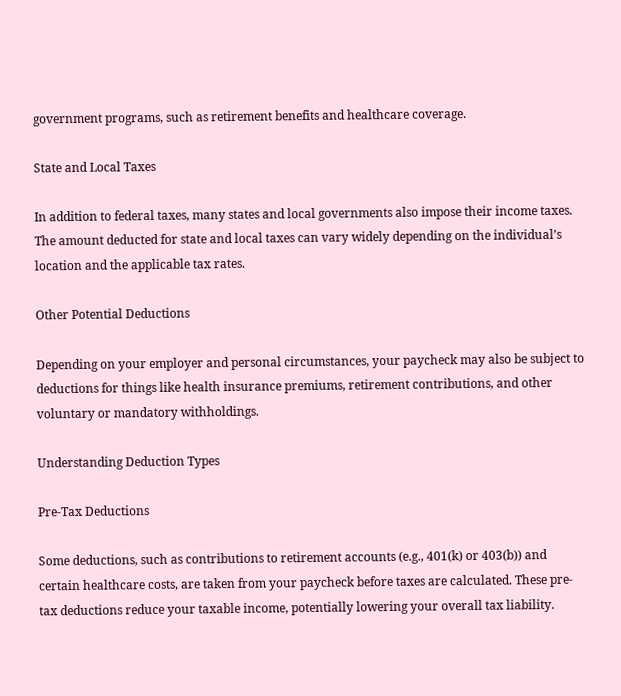government programs, such as retirement benefits and healthcare coverage.

State and Local Taxes

In addition to federal taxes, many states and local governments also impose their income taxes. The amount deducted for state and local taxes can vary widely depending on the individual’s location and the applicable tax rates.

Other Potential Deductions

Depending on your employer and personal circumstances, your paycheck may also be subject to deductions for things like health insurance premiums, retirement contributions, and other voluntary or mandatory withholdings.

Understanding Deduction Types

Pre-Tax Deductions

Some deductions, such as contributions to retirement accounts (e.g., 401(k) or 403(b)) and certain healthcare costs, are taken from your paycheck before taxes are calculated. These pre-tax deductions reduce your taxable income, potentially lowering your overall tax liability.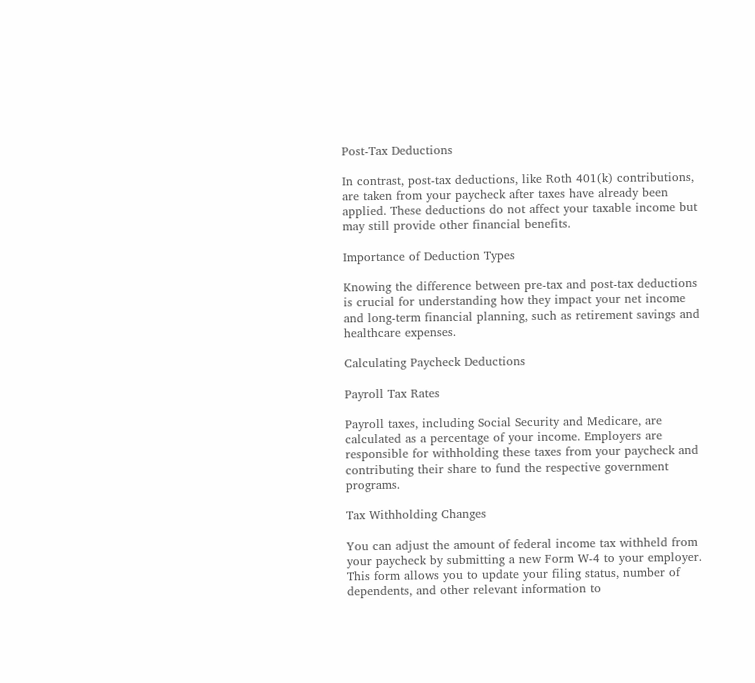Post-Tax Deductions

In contrast, post-tax deductions, like Roth 401(k) contributions, are taken from your paycheck after taxes have already been applied. These deductions do not affect your taxable income but may still provide other financial benefits.

Importance of Deduction Types

Knowing the difference between pre-tax and post-tax deductions is crucial for understanding how they impact your net income and long-term financial planning, such as retirement savings and healthcare expenses.

Calculating Paycheck Deductions

Payroll Tax Rates

Payroll taxes, including Social Security and Medicare, are calculated as a percentage of your income. Employers are responsible for withholding these taxes from your paycheck and contributing their share to fund the respective government programs.

Tax Withholding Changes

You can adjust the amount of federal income tax withheld from your paycheck by submitting a new Form W-4 to your employer. This form allows you to update your filing status, number of dependents, and other relevant information to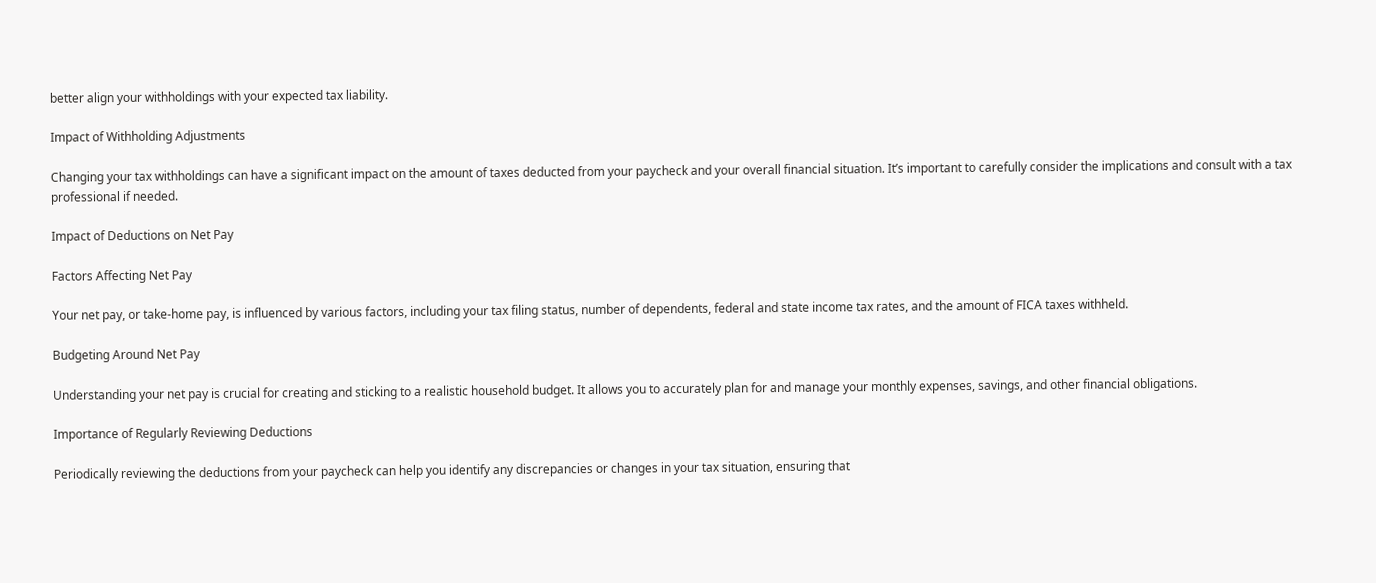better align your withholdings with your expected tax liability.

Impact of Withholding Adjustments

Changing your tax withholdings can have a significant impact on the amount of taxes deducted from your paycheck and your overall financial situation. It’s important to carefully consider the implications and consult with a tax professional if needed.

Impact of Deductions on Net Pay

Factors Affecting Net Pay

Your net pay, or take-home pay, is influenced by various factors, including your tax filing status, number of dependents, federal and state income tax rates, and the amount of FICA taxes withheld.

Budgeting Around Net Pay

Understanding your net pay is crucial for creating and sticking to a realistic household budget. It allows you to accurately plan for and manage your monthly expenses, savings, and other financial obligations.

Importance of Regularly Reviewing Deductions

Periodically reviewing the deductions from your paycheck can help you identify any discrepancies or changes in your tax situation, ensuring that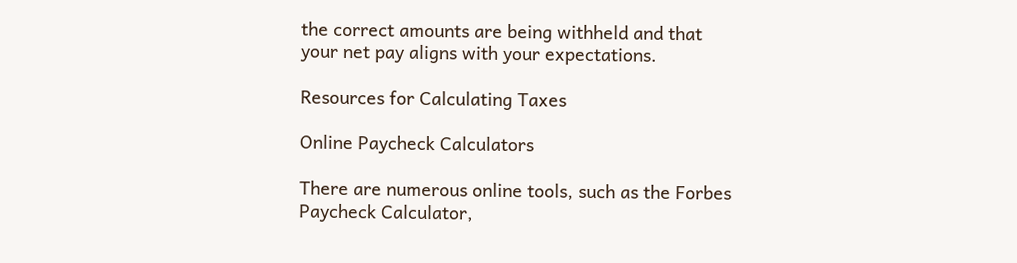the correct amounts are being withheld and that your net pay aligns with your expectations.

Resources for Calculating Taxes

Online Paycheck Calculators

There are numerous online tools, such as the Forbes Paycheck Calculator,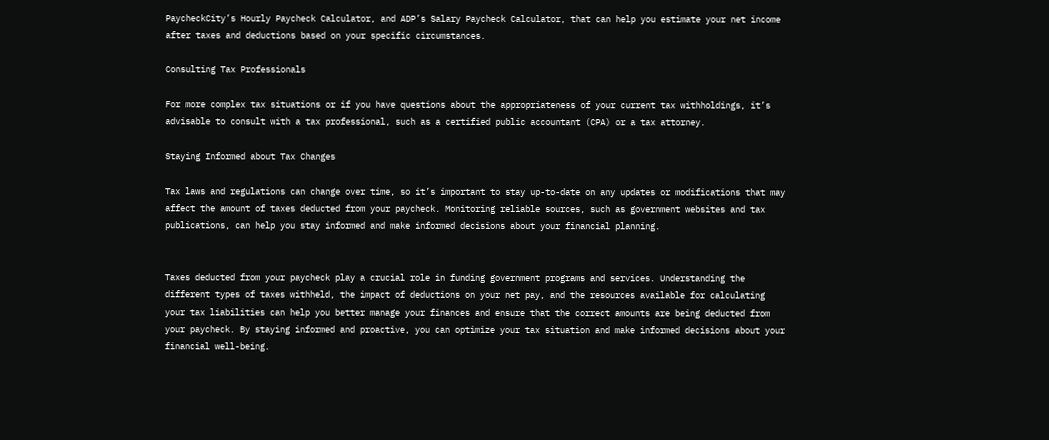PaycheckCity’s Hourly Paycheck Calculator, and ADP’s Salary Paycheck Calculator, that can help you estimate your net income after taxes and deductions based on your specific circumstances.

Consulting Tax Professionals

For more complex tax situations or if you have questions about the appropriateness of your current tax withholdings, it’s advisable to consult with a tax professional, such as a certified public accountant (CPA) or a tax attorney.

Staying Informed about Tax Changes

Tax laws and regulations can change over time, so it’s important to stay up-to-date on any updates or modifications that may affect the amount of taxes deducted from your paycheck. Monitoring reliable sources, such as government websites and tax publications, can help you stay informed and make informed decisions about your financial planning.


Taxes deducted from your paycheck play a crucial role in funding government programs and services. Understanding the different types of taxes withheld, the impact of deductions on your net pay, and the resources available for calculating your tax liabilities can help you better manage your finances and ensure that the correct amounts are being deducted from your paycheck. By staying informed and proactive, you can optimize your tax situation and make informed decisions about your financial well-being.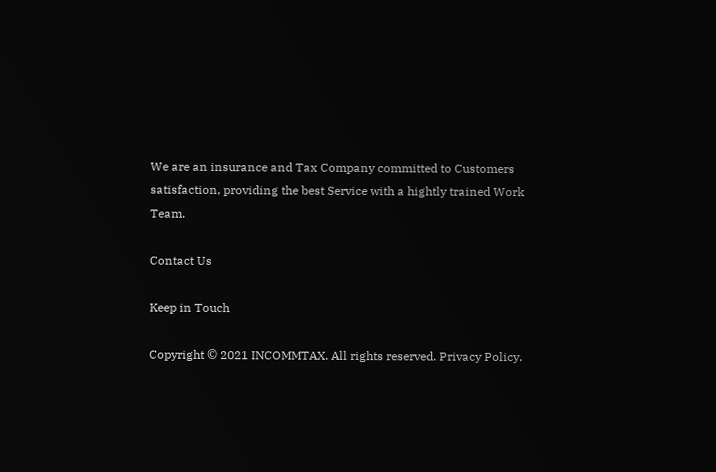We are an insurance and Tax Company committed to Customers satisfaction, providing the best Service with a hightly trained Work Team.

Contact Us

Keep in Touch

Copyright © 2021 INCOMMTAX. All rights reserved. Privacy Policy.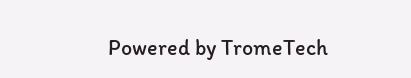Powered by TromeTech